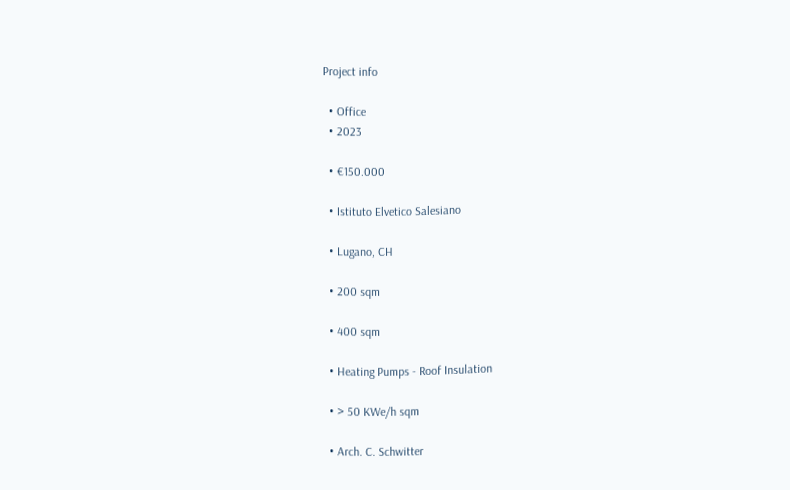Project info

  • Office
  • 2023

  • €150.000

  • Istituto Elvetico Salesiano

  • Lugano, CH

  • 200 sqm

  • 400 sqm

  • Heating Pumps - Roof Insulation

  • > 50 KWe/h sqm

  • Arch. C. Schwitter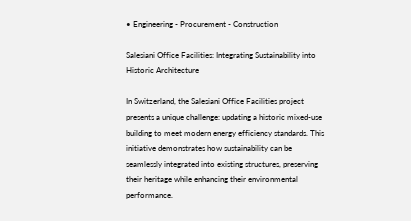• Engineering - Procurement - Construction

Salesiani Office Facilities: Integrating Sustainability into Historic Architecture

In Switzerland, the Salesiani Office Facilities project presents a unique challenge: updating a historic mixed-use building to meet modern energy efficiency standards. This initiative demonstrates how sustainability can be seamlessly integrated into existing structures, preserving their heritage while enhancing their environmental performance.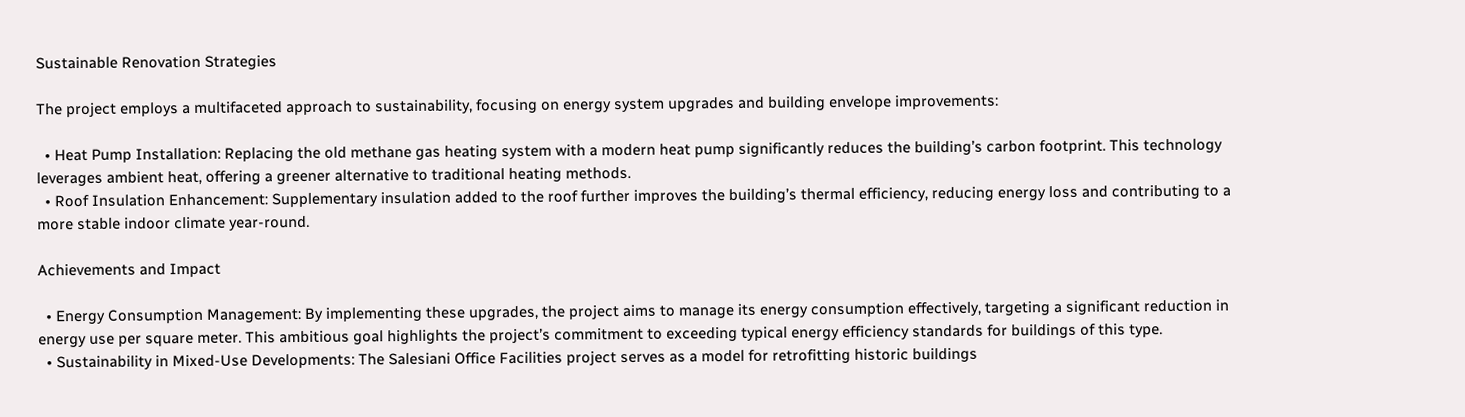Sustainable Renovation Strategies

The project employs a multifaceted approach to sustainability, focusing on energy system upgrades and building envelope improvements:

  • Heat Pump Installation: Replacing the old methane gas heating system with a modern heat pump significantly reduces the building’s carbon footprint. This technology leverages ambient heat, offering a greener alternative to traditional heating methods.
  • Roof Insulation Enhancement: Supplementary insulation added to the roof further improves the building’s thermal efficiency, reducing energy loss and contributing to a more stable indoor climate year-round.

Achievements and Impact

  • Energy Consumption Management: By implementing these upgrades, the project aims to manage its energy consumption effectively, targeting a significant reduction in energy use per square meter. This ambitious goal highlights the project’s commitment to exceeding typical energy efficiency standards for buildings of this type.
  • Sustainability in Mixed-Use Developments: The Salesiani Office Facilities project serves as a model for retrofitting historic buildings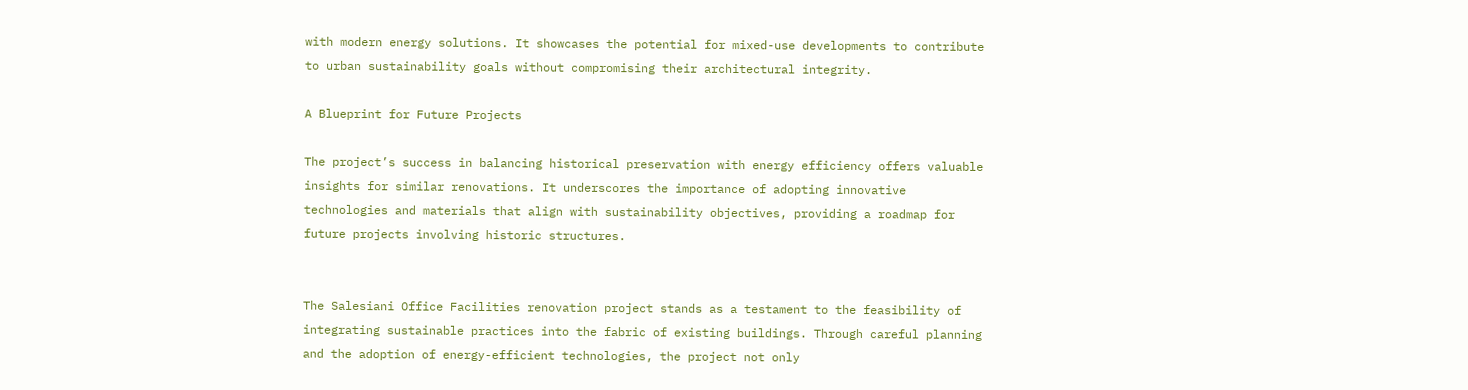with modern energy solutions. It showcases the potential for mixed-use developments to contribute to urban sustainability goals without compromising their architectural integrity.

A Blueprint for Future Projects

The project’s success in balancing historical preservation with energy efficiency offers valuable insights for similar renovations. It underscores the importance of adopting innovative technologies and materials that align with sustainability objectives, providing a roadmap for future projects involving historic structures.


The Salesiani Office Facilities renovation project stands as a testament to the feasibility of integrating sustainable practices into the fabric of existing buildings. Through careful planning and the adoption of energy-efficient technologies, the project not only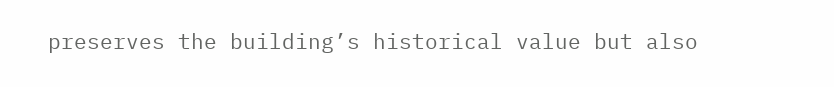preserves the building’s historical value but also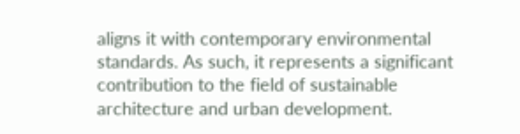aligns it with contemporary environmental standards. As such, it represents a significant contribution to the field of sustainable architecture and urban development.